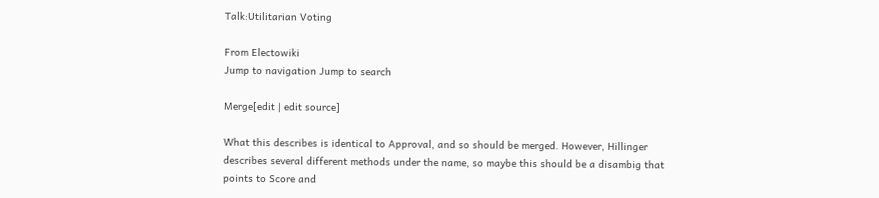Talk:Utilitarian Voting

From Electowiki
Jump to navigation Jump to search

Merge[edit | edit source]

What this describes is identical to Approval, and so should be merged. However, Hillinger describes several different methods under the name, so maybe this should be a disambig that points to Score and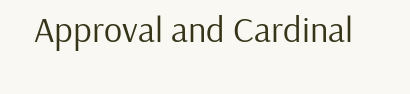Approval and Cardinal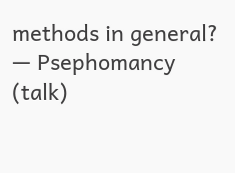methods in general? — Psephomancy (talk)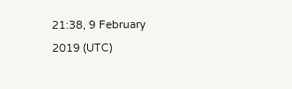21:38, 9 February 2019 (UTC)